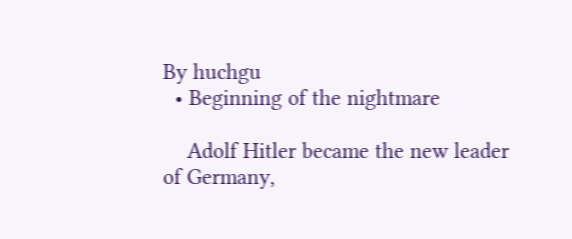By huchgu
  • Beginning of the nightmare

    Adolf Hitler became the new leader of Germany,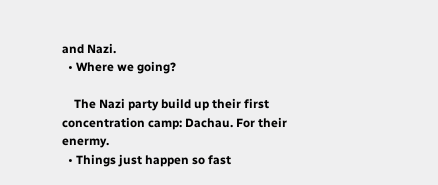and Nazi.
  • Where we going?

    The Nazi party build up their first concentration camp: Dachau. For their enermy.
  • Things just happen so fast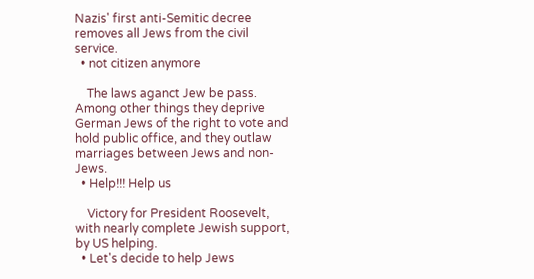Nazis' first anti-Semitic decree removes all Jews from the civil service.
  • not citizen anymore

    The laws aganct Jew be pass. Among other things they deprive German Jews of the right to vote and hold public office, and they outlaw marriages between Jews and non-Jews.
  • Help!!! Help us

    Victory for President Roosevelt, with nearly complete Jewish support, by US helping.
  • Let's decide to help Jews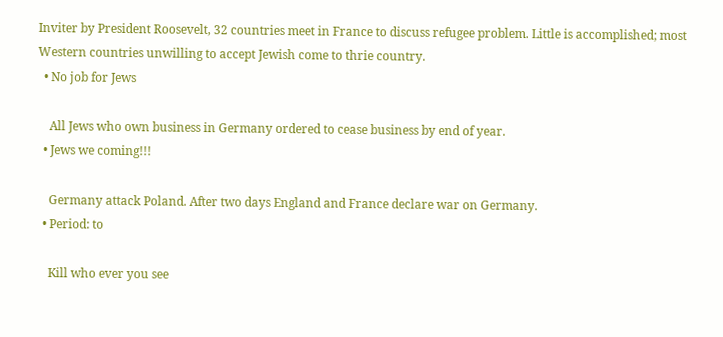Inviter by President Roosevelt, 32 countries meet in France to discuss refugee problem. Little is accomplished; most Western countries unwilling to accept Jewish come to thrie country.
  • No job for Jews

    All Jews who own business in Germany ordered to cease business by end of year.
  • Jews we coming!!!

    Germany attack Poland. After two days England and France declare war on Germany.
  • Period: to

    Kill who ever you see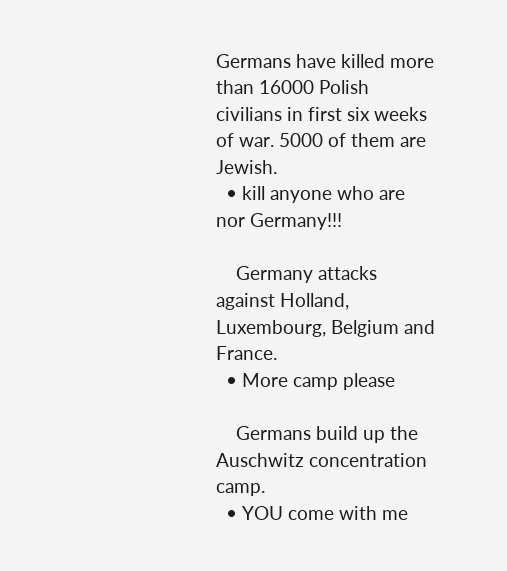Germans have killed more than 16000 Polish civilians in first six weeks of war. 5000 of them are Jewish.
  • kill anyone who are nor Germany!!!

    Germany attacks against Holland, Luxembourg, Belgium and France.
  • More camp please

    Germans build up the Auschwitz concentration camp.
  • YOU come with me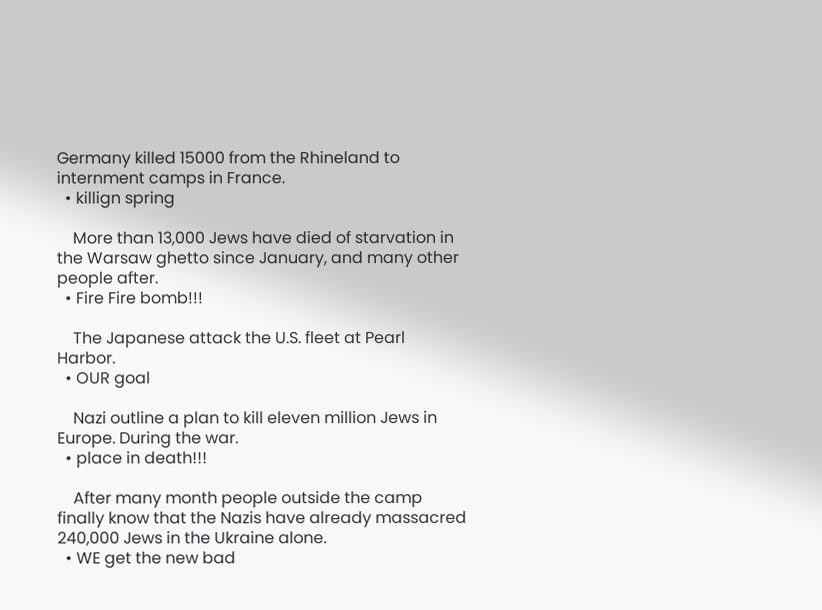Germany killed 15000 from the Rhineland to internment camps in France.
  • killign spring

    More than 13,000 Jews have died of starvation in the Warsaw ghetto since January, and many other people after.
  • Fire Fire bomb!!!

    The Japanese attack the U.S. fleet at Pearl Harbor.
  • OUR goal

    Nazi outline a plan to kill eleven million Jews in Europe. During the war.
  • place in death!!!

    After many month people outside the camp finally know that the Nazis have already massacred 240,000 Jews in the Ukraine alone.
  • WE get the new bad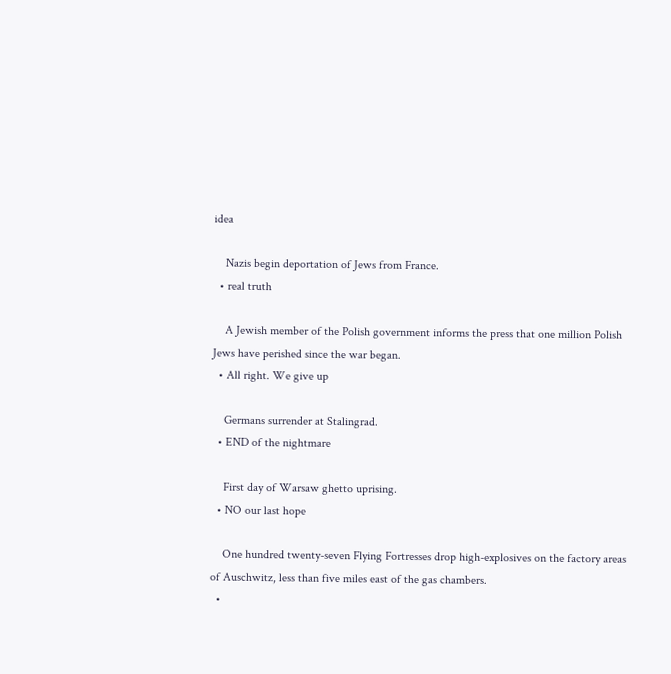idea

    Nazis begin deportation of Jews from France.
  • real truth

    A Jewish member of the Polish government informs the press that one million Polish Jews have perished since the war began.
  • All right. We give up

    Germans surrender at Stalingrad.
  • END of the nightmare

    First day of Warsaw ghetto uprising.
  • NO our last hope

    One hundred twenty-seven Flying Fortresses drop high-explosives on the factory areas of Auschwitz, less than five miles east of the gas chambers.
  •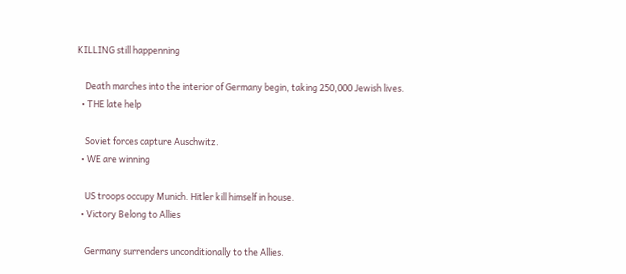KILLING still happenning

    Death marches into the interior of Germany begin, taking 250,000 Jewish lives.
  • THE late help

    Soviet forces capture Auschwitz.
  • WE are winning

    US troops occupy Munich. Hitler kill himself in house.
  • Victory Belong to Allies

    Germany surrenders unconditionally to the Allies.